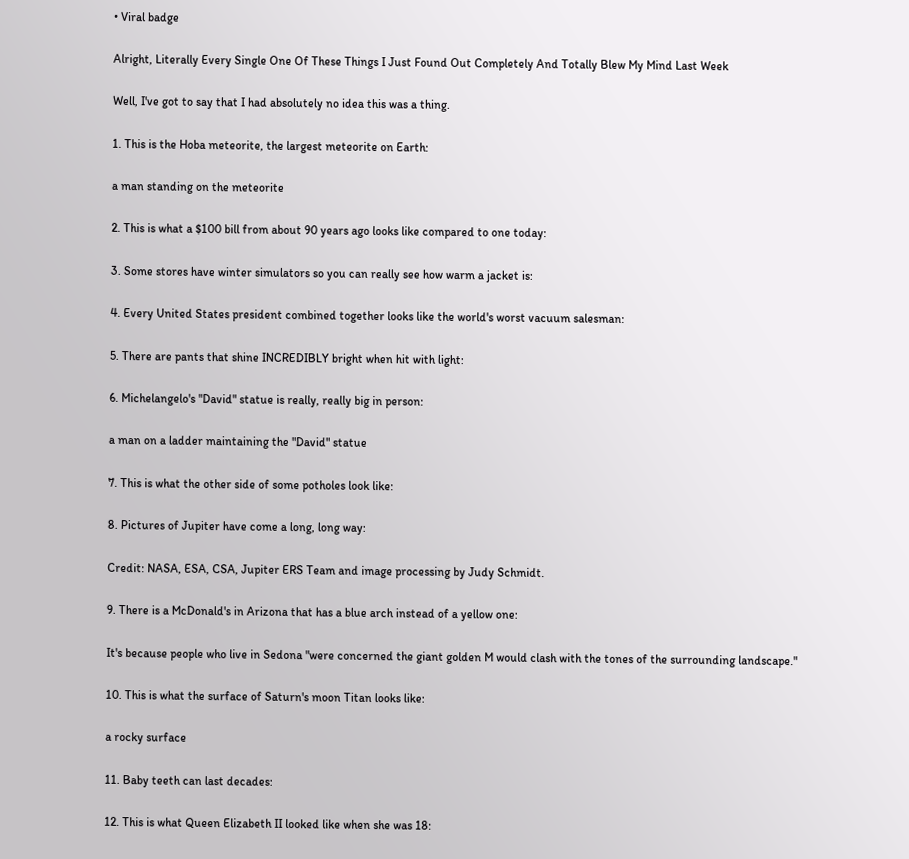• Viral badge

Alright, Literally Every Single One Of These Things I Just Found Out Completely And Totally Blew My Mind Last Week

Well, I've got to say that I had absolutely no idea this was a thing.

1. This is the Hoba meteorite, the largest meteorite on Earth:

a man standing on the meteorite

2. This is what a $100 bill from about 90 years ago looks like compared to one today:

3. Some stores have winter simulators so you can really see how warm a jacket is:

4. Every United States president combined together looks like the world's worst vacuum salesman:

5. There are pants that shine INCREDIBLY bright when hit with light:

6. Michelangelo's "David" statue is really, really big in person:

a man on a ladder maintaining the "David" statue

7. This is what the other side of some potholes look like:

8. Pictures of Jupiter have come a long, long way:

Credit: NASA, ESA, CSA, Jupiter ERS Team and image processing by Judy Schmidt.

9. There is a McDonald's in Arizona that has a blue arch instead of a yellow one:

It's because people who live in Sedona "were concerned the giant golden M would clash with the tones of the surrounding landscape."

10. This is what the surface of Saturn's moon Titan looks like:

a rocky surface

11. Baby teeth can last decades:

12. This is what Queen Elizabeth II looked like when she was 18: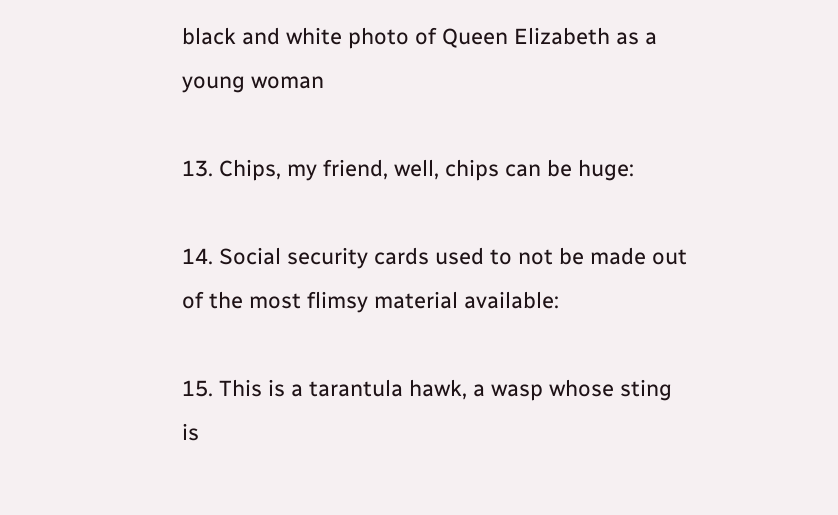black and white photo of Queen Elizabeth as a young woman

13. Chips, my friend, well, chips can be huge:

14. Social security cards used to not be made out of the most flimsy material available:

15. This is a tarantula hawk, a wasp whose sting is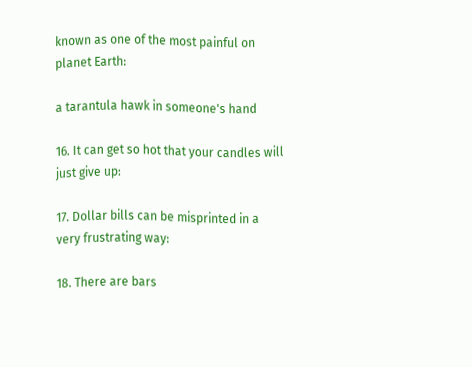known as one of the most painful on planet Earth:

a tarantula hawk in someone's hand

16. It can get so hot that your candles will just give up:

17. Dollar bills can be misprinted in a very frustrating way:

18. There are bars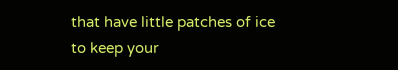that have little patches of ice to keep your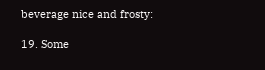beverage nice and frosty:

19. Some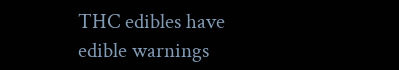THC edibles have edible warnings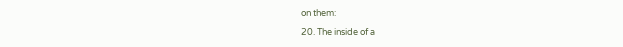on them:

20. The inside of a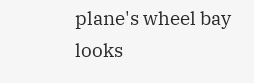plane's wheel bay looks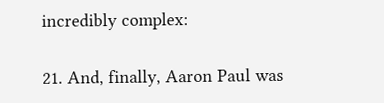incredibly complex:

21. And, finally, Aaron Paul was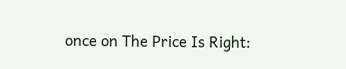once on The Price Is Right: